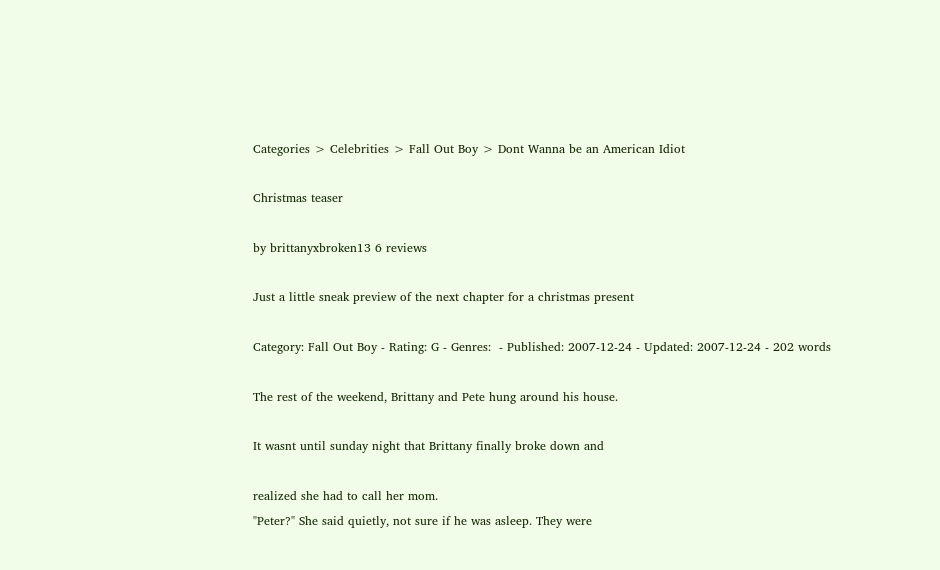Categories > Celebrities > Fall Out Boy > Dont Wanna be an American Idiot

Christmas teaser

by brittanyxbroken13 6 reviews

Just a little sneak preview of the next chapter for a christmas present

Category: Fall Out Boy - Rating: G - Genres:  - Published: 2007-12-24 - Updated: 2007-12-24 - 202 words

The rest of the weekend, Brittany and Pete hung around his house.

It wasnt until sunday night that Brittany finally broke down and

realized she had to call her mom.
"Peter?" She said quietly, not sure if he was asleep. They were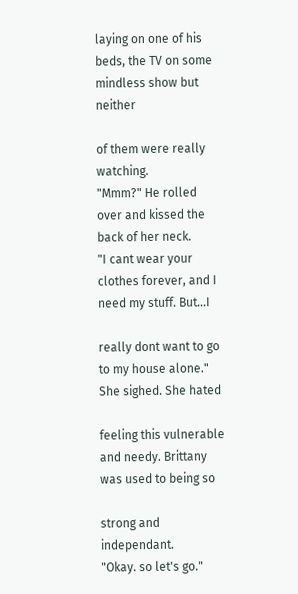laying on one of his beds, the TV on some mindless show but neither

of them were really watching.
"Mmm?" He rolled over and kissed the back of her neck.
"I cant wear your clothes forever, and I need my stuff. But...I

really dont want to go to my house alone." She sighed. She hated

feeling this vulnerable and needy. Brittany was used to being so

strong and independant.
"Okay. so let's go."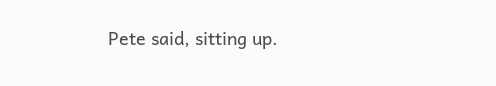Pete said, sitting up.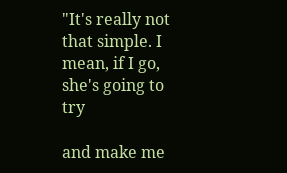"It's really not that simple. I mean, if I go, she's going to try

and make me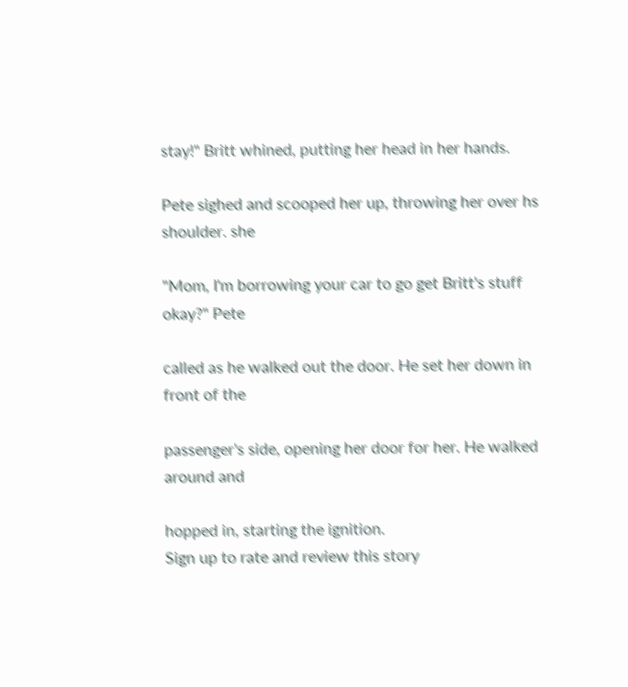stay!" Britt whined, putting her head in her hands.

Pete sighed and scooped her up, throwing her over hs shoulder. she

"Mom, I'm borrowing your car to go get Britt's stuff okay?" Pete

called as he walked out the door. He set her down in front of the

passenger's side, opening her door for her. He walked around and

hopped in, starting the ignition.
Sign up to rate and review this story